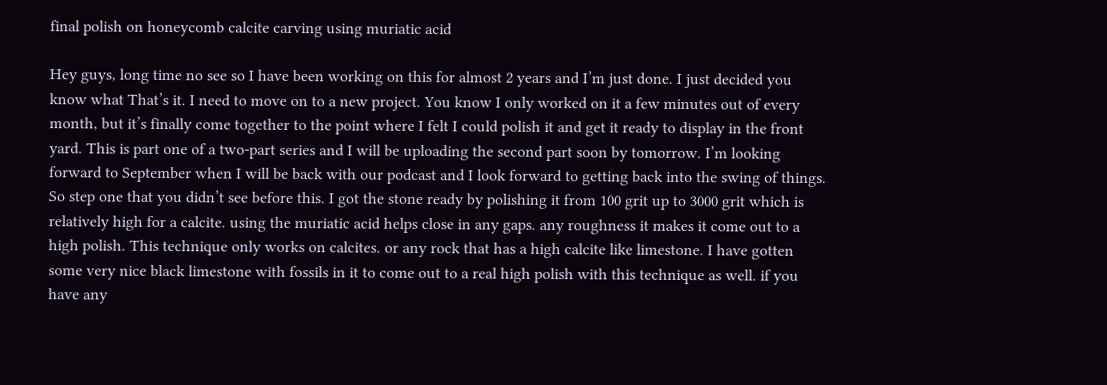final polish on honeycomb calcite carving using muriatic acid

Hey guys, long time no see so I have been working on this for almost 2 years and I’m just done. I just decided you know what That’s it. I need to move on to a new project. You know I only worked on it a few minutes out of every month, but it’s finally come together to the point where I felt I could polish it and get it ready to display in the front yard. This is part one of a two-part series and I will be uploading the second part soon by tomorrow. I’m looking forward to September when I will be back with our podcast and I look forward to getting back into the swing of things. So step one that you didn’t see before this. I got the stone ready by polishing it from 100 grit up to 3000 grit which is relatively high for a calcite. using the muriatic acid helps close in any gaps. any roughness it makes it come out to a high polish. This technique only works on calcites. or any rock that has a high calcite like limestone. I have gotten some very nice black limestone with fossils in it to come out to a real high polish with this technique as well. if you have any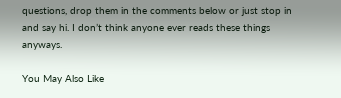questions, drop them in the comments below or just stop in and say hi. I don’t think anyone ever reads these things anyways.

You May Also Like